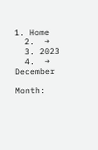1. Home
  2.  →
  3. 2023
  4.  → December

Month: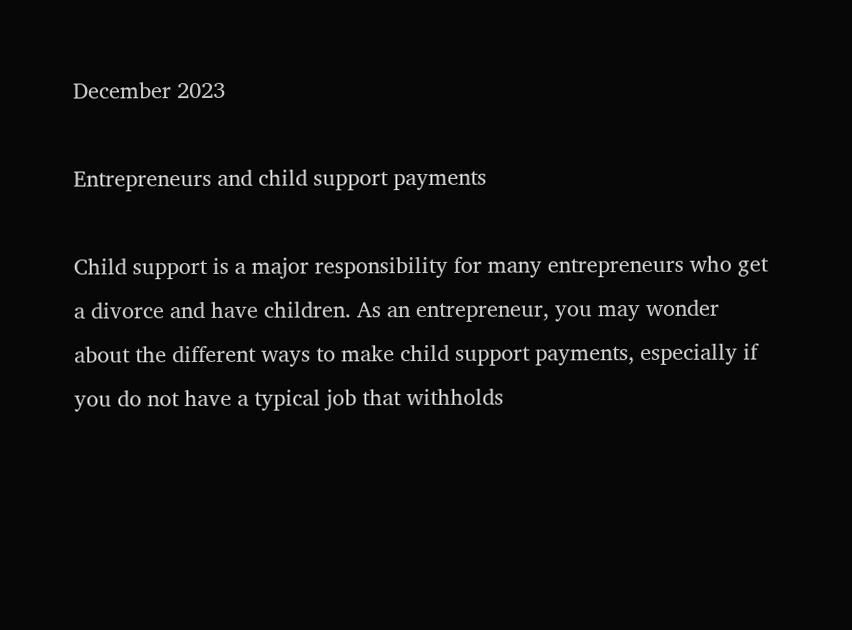December 2023

Entrepreneurs and child support payments

Child support is a major responsibility for many entrepreneurs who get a divorce and have children. As an entrepreneur, you may wonder about the different ways to make child support payments, especially if you do not have a typical job that withholds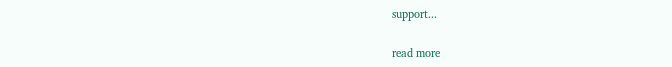support...

read more